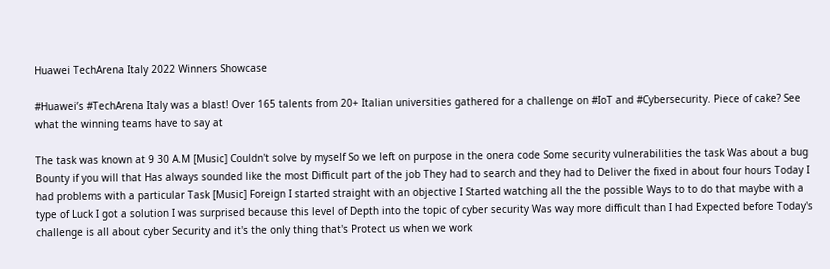Huawei TechArena Italy 2022 Winners Showcase

#Huawei’s #TechArena Italy was a blast! Over 165 talents from 20+ Italian universities gathered for a challenge on #IoT and #Cybersecurity. Piece of cake? See what the winning teams have to say at

The task was known at 9 30 A.M [Music] Couldn't solve by myself So we left on purpose in the onera code Some security vulnerabilities the task Was about a bug Bounty if you will that Has always sounded like the most Difficult part of the job They had to search and they had to Deliver the fixed in about four hours Today I had problems with a particular Task [Music] Foreign I started straight with an objective I Started watching all the the possible Ways to to do that maybe with a type of Luck I got a solution I was surprised because this level of Depth into the topic of cyber security Was way more difficult than I had Expected before Today's challenge is all about cyber Security and it's the only thing that's Protect us when we work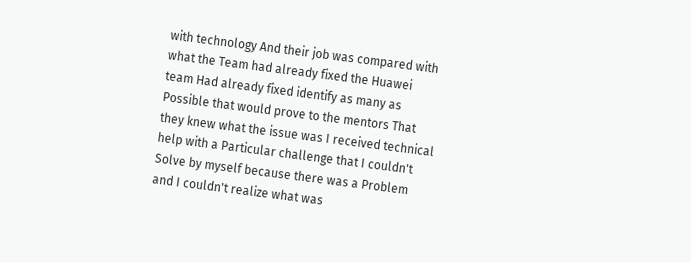with technology And their job was compared with what the Team had already fixed the Huawei team Had already fixed identify as many as Possible that would prove to the mentors That they knew what the issue was I received technical help with a Particular challenge that I couldn't Solve by myself because there was a Problem and I couldn't realize what was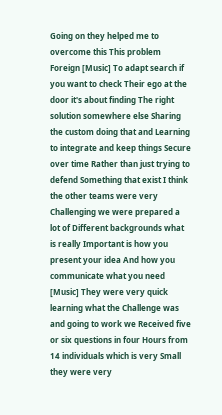Going on they helped me to overcome this This problem Foreign [Music] To adapt search if you want to check Their ego at the door it's about finding The right solution somewhere else Sharing the custom doing that and Learning to integrate and keep things Secure over time Rather than just trying to defend Something that exist I think the other teams were very Challenging we were prepared a lot of Different backgrounds what is really Important is how you present your idea And how you communicate what you need [Music] They were very quick learning what the Challenge was and going to work we Received five or six questions in four Hours from 14 individuals which is very Small they were very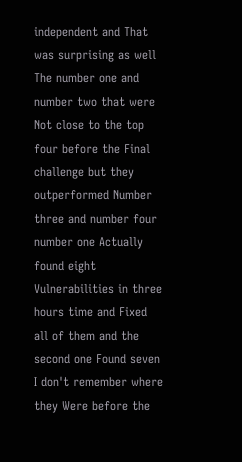independent and That was surprising as well The number one and number two that were Not close to the top four before the Final challenge but they outperformed Number three and number four number one Actually found eight Vulnerabilities in three hours time and Fixed all of them and the second one Found seven I don't remember where they Were before the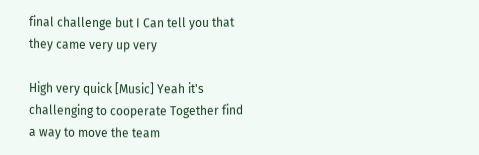final challenge but I Can tell you that they came very up very

High very quick [Music] Yeah it's challenging to cooperate Together find a way to move the team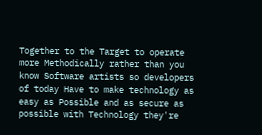Together to the Target to operate more Methodically rather than you know Software artists so developers of today Have to make technology as easy as Possible and as secure as possible with Technology they're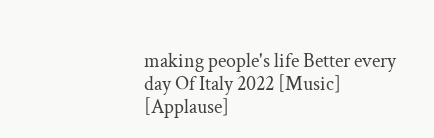making people's life Better every day Of Italy 2022 [Music] [Applause]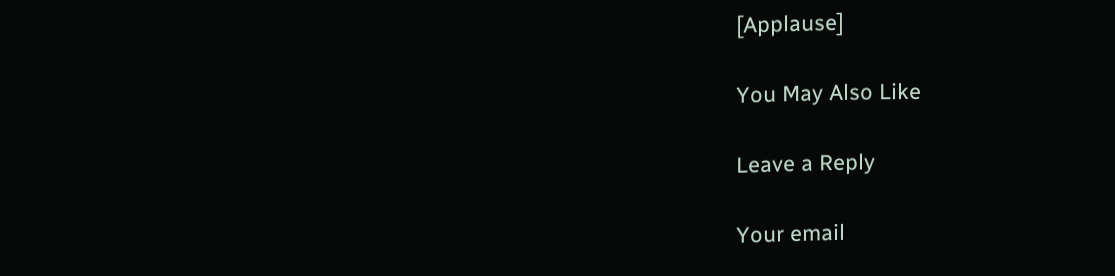[Applause]

You May Also Like

Leave a Reply

Your email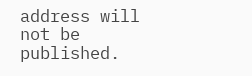address will not be published.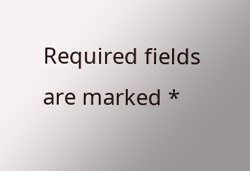Required fields are marked *